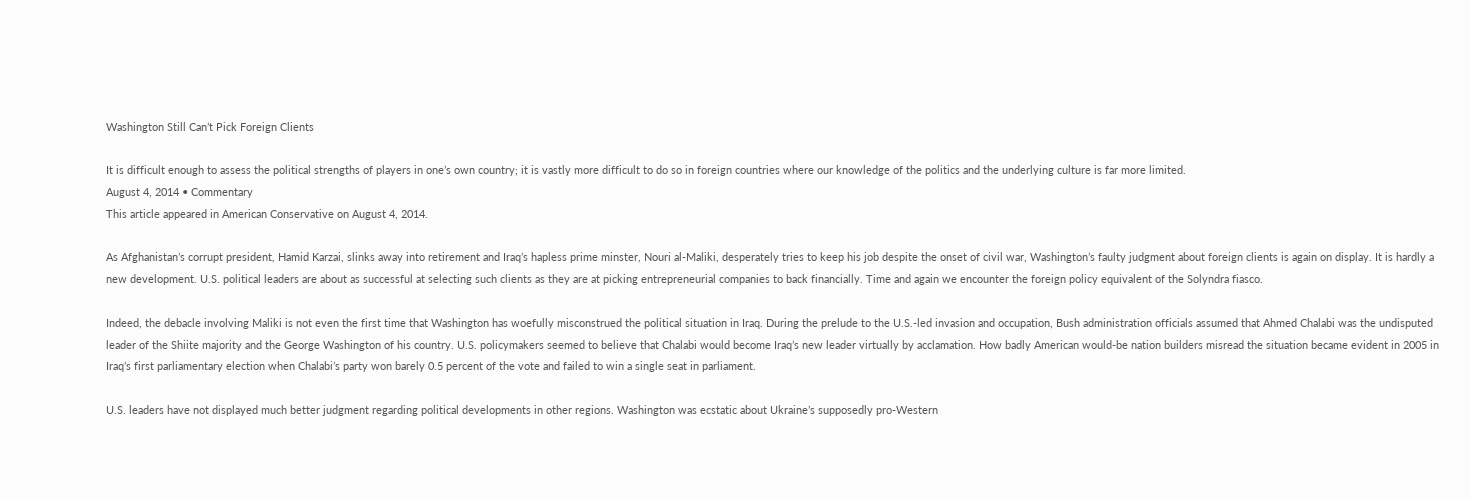Washington Still Can’t Pick Foreign Clients

It is difficult enough to assess the political strengths of players in one’s own country; it is vastly more difficult to do so in foreign countries where our knowledge of the politics and the underlying culture is far more limited.
August 4, 2014 • Commentary
This article appeared in American Conservative on August 4, 2014.

As Afghanistan’s corrupt president, Hamid Karzai, slinks away into retirement and Iraq’s hapless prime minster, Nouri al‐Maliki, desperately tries to keep his job despite the onset of civil war, Washington’s faulty judgment about foreign clients is again on display. It is hardly a new development. U.S. political leaders are about as successful at selecting such clients as they are at picking entrepreneurial companies to back financially. Time and again we encounter the foreign policy equivalent of the Solyndra fiasco.

Indeed, the debacle involving Maliki is not even the first time that Washington has woefully misconstrued the political situation in Iraq. During the prelude to the U.S.-led invasion and occupation, Bush administration officials assumed that Ahmed Chalabi was the undisputed leader of the Shiite majority and the George Washington of his country. U.S. policymakers seemed to believe that Chalabi would become Iraq’s new leader virtually by acclamation. How badly American would‐be nation builders misread the situation became evident in 2005 in Iraq’s first parliamentary election when Chalabi’s party won barely 0.5 percent of the vote and failed to win a single seat in parliament.

U.S. leaders have not displayed much better judgment regarding political developments in other regions. Washington was ecstatic about Ukraine’s supposedly pro‐Western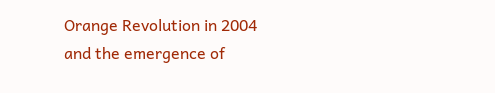Orange Revolution in 2004 and the emergence of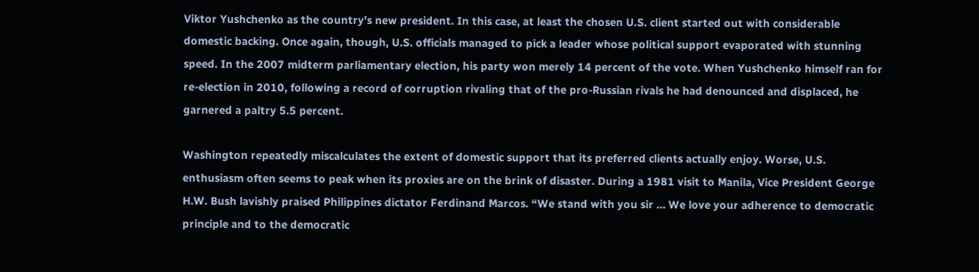Viktor Yushchenko as the country’s new president. In this case, at least the chosen U.S. client started out with considerable domestic backing. Once again, though, U.S. officials managed to pick a leader whose political support evaporated with stunning speed. In the 2007 midterm parliamentary election, his party won merely 14 percent of the vote. When Yushchenko himself ran for re‐election in 2010, following a record of corruption rivaling that of the pro‐Russian rivals he had denounced and displaced, he garnered a paltry 5.5 percent.

Washington repeatedly miscalculates the extent of domestic support that its preferred clients actually enjoy. Worse, U.S. enthusiasm often seems to peak when its proxies are on the brink of disaster. During a 1981 visit to Manila, Vice President George H.W. Bush lavishly praised Philippines dictator Ferdinand Marcos. “We stand with you sir … We love your adherence to democratic principle and to the democratic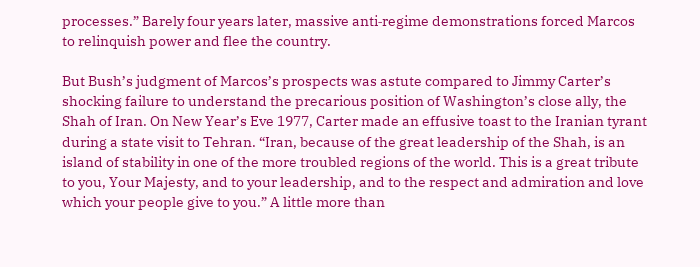processes.” Barely four years later, massive anti‐regime demonstrations forced Marcos to relinquish power and flee the country.

But Bush’s judgment of Marcos’s prospects was astute compared to Jimmy Carter’s shocking failure to understand the precarious position of Washington’s close ally, the Shah of Iran. On New Year’s Eve 1977, Carter made an effusive toast to the Iranian tyrant during a state visit to Tehran. “Iran, because of the great leadership of the Shah, is an island of stability in one of the more troubled regions of the world. This is a great tribute to you, Your Majesty, and to your leadership, and to the respect and admiration and love which your people give to you.” A little more than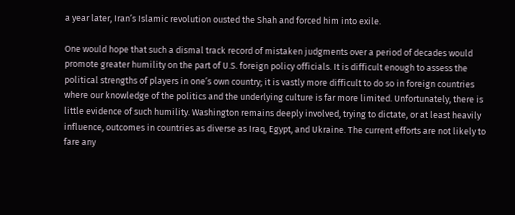a year later, Iran’s Islamic revolution ousted the Shah and forced him into exile.

One would hope that such a dismal track record of mistaken judgments over a period of decades would promote greater humility on the part of U.S. foreign policy officials. It is difficult enough to assess the political strengths of players in one’s own country; it is vastly more difficult to do so in foreign countries where our knowledge of the politics and the underlying culture is far more limited. Unfortunately, there is little evidence of such humility. Washington remains deeply involved, trying to dictate, or at least heavily influence, outcomes in countries as diverse as Iraq, Egypt, and Ukraine. The current efforts are not likely to fare any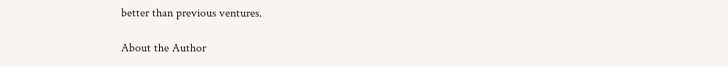better than previous ventures.

About the Author